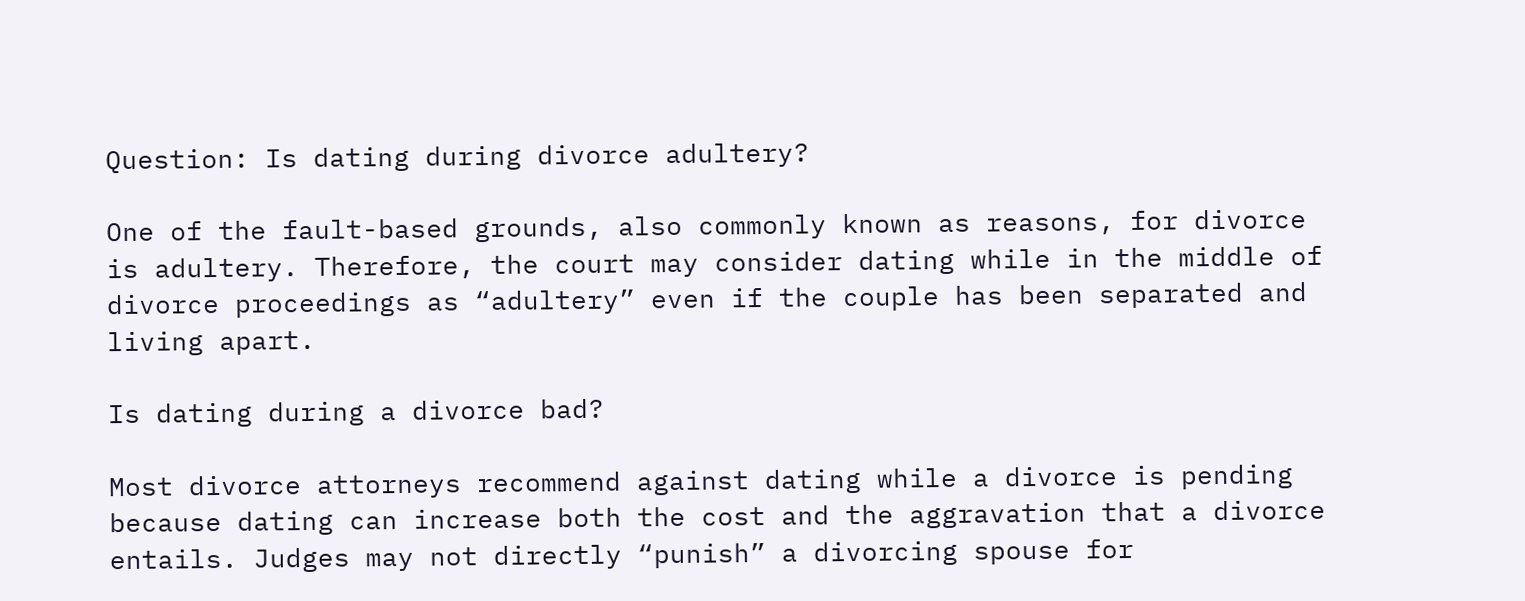Question: Is dating during divorce adultery?

One of the fault-based grounds, also commonly known as reasons, for divorce is adultery. Therefore, the court may consider dating while in the middle of divorce proceedings as “adultery” even if the couple has been separated and living apart.

Is dating during a divorce bad?

Most divorce attorneys recommend against dating while a divorce is pending because dating can increase both the cost and the aggravation that a divorce entails. Judges may not directly “punish” a divorcing spouse for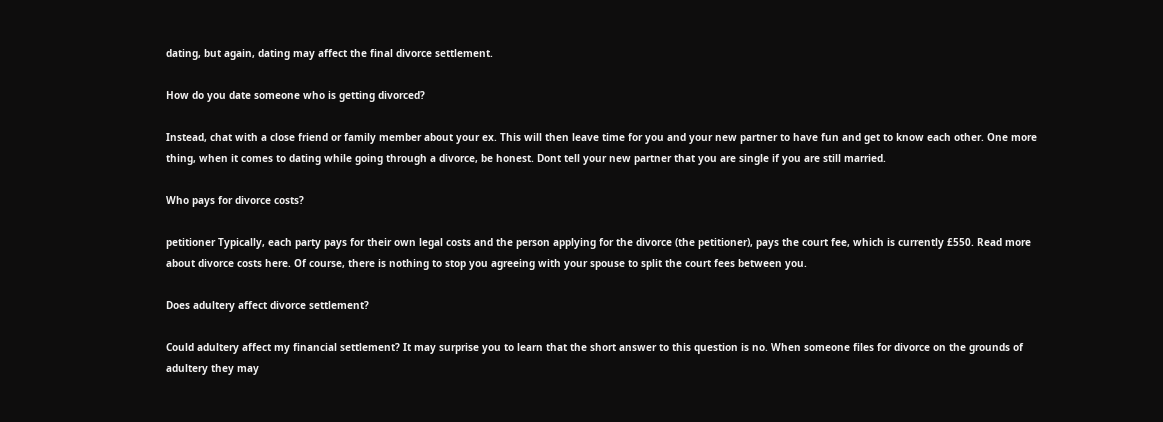dating, but again, dating may affect the final divorce settlement.

How do you date someone who is getting divorced?

Instead, chat with a close friend or family member about your ex. This will then leave time for you and your new partner to have fun and get to know each other. One more thing, when it comes to dating while going through a divorce, be honest. Dont tell your new partner that you are single if you are still married.

Who pays for divorce costs?

petitioner Typically, each party pays for their own legal costs and the person applying for the divorce (the petitioner), pays the court fee, which is currently £550. Read more about divorce costs here. Of course, there is nothing to stop you agreeing with your spouse to split the court fees between you.

Does adultery affect divorce settlement?

Could adultery affect my financial settlement? It may surprise you to learn that the short answer to this question is no. When someone files for divorce on the grounds of adultery they may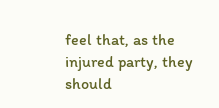feel that, as the injured party, they should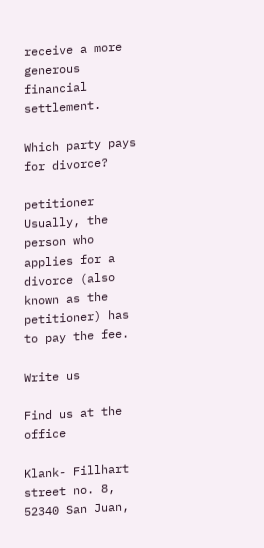receive a more generous financial settlement.

Which party pays for divorce?

petitioner Usually, the person who applies for a divorce (also known as the petitioner) has to pay the fee.

Write us

Find us at the office

Klank- Fillhart street no. 8, 52340 San Juan,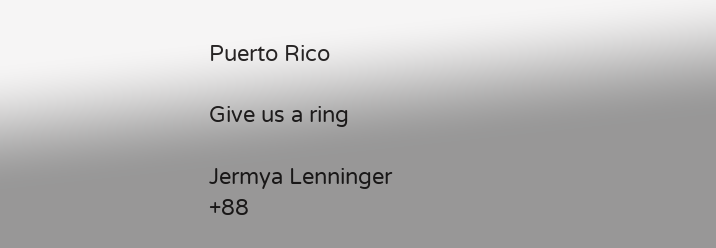Puerto Rico

Give us a ring

Jermya Lenninger
+88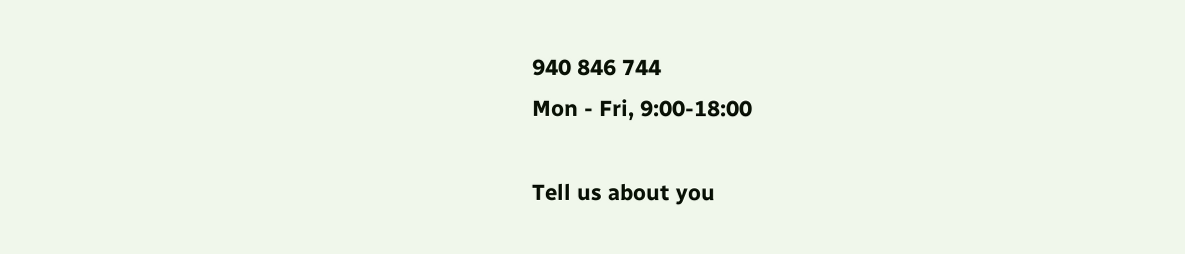940 846 744
Mon - Fri, 9:00-18:00

Tell us about you